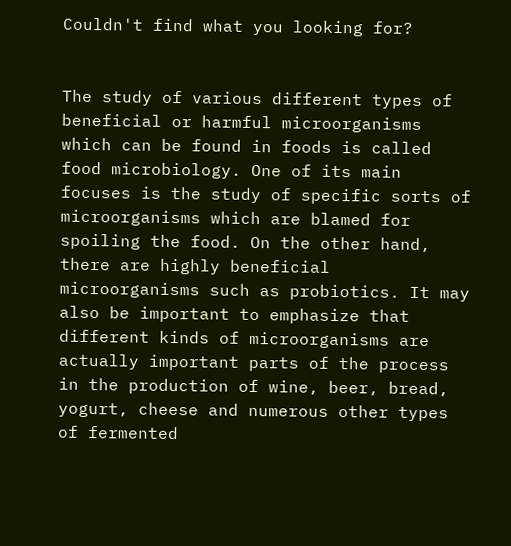Couldn't find what you looking for?


The study of various different types of beneficial or harmful microorganisms which can be found in foods is called food microbiology. One of its main focuses is the study of specific sorts of microorganisms which are blamed for spoiling the food. On the other hand, there are highly beneficial microorganisms such as probiotics. It may also be important to emphasize that different kinds of microorganisms are actually important parts of the process in the production of wine, beer, bread, yogurt, cheese and numerous other types of fermented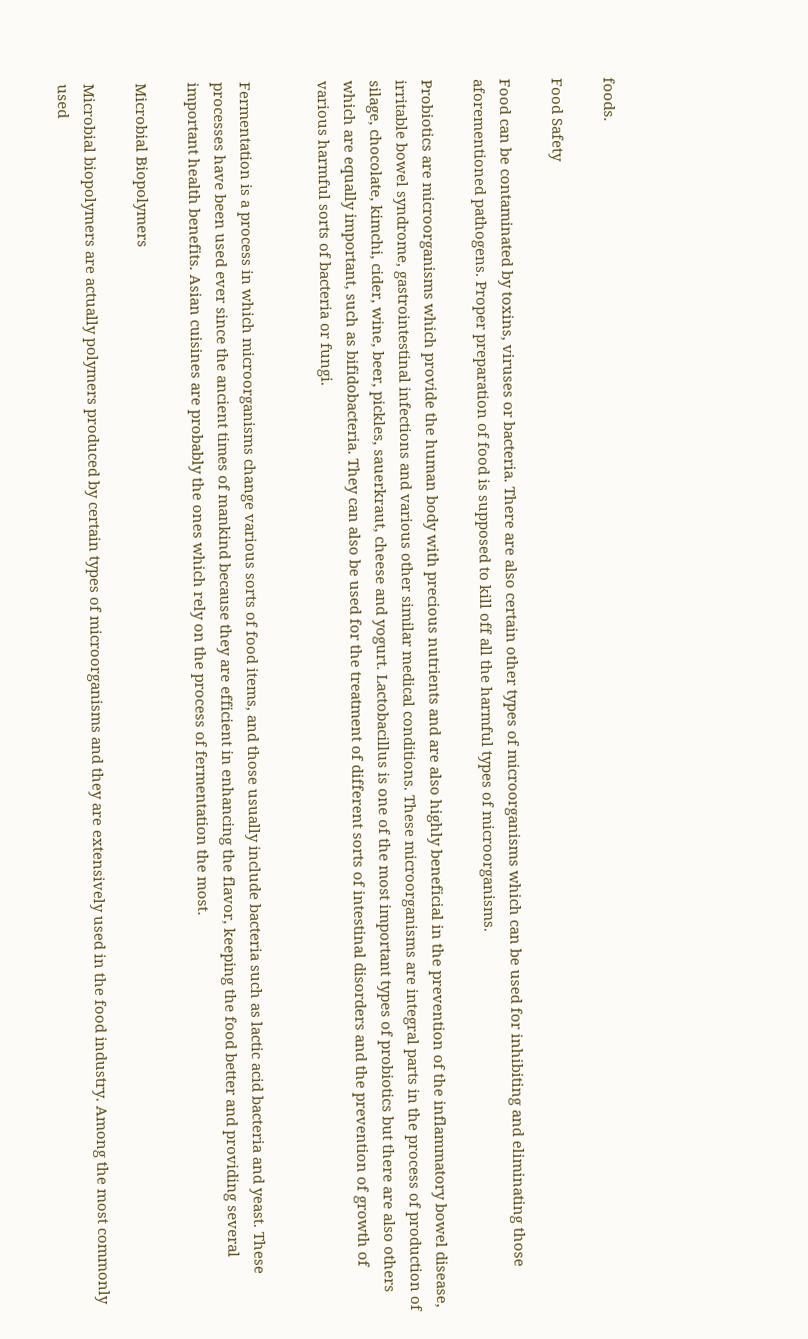foods.

Food Safety

Food can be contaminated by toxins, viruses or bacteria. There are also certain other types of microorganisms which can be used for inhibiting and eliminating those aforementioned pathogens. Proper preparation of food is supposed to kill off all the harmful types of microorganisms.

Probiotics are microorganisms which provide the human body with precious nutrients and are also highly beneficial in the prevention of the inflammatory bowel disease, irritable bowel syndrome, gastrointestinal infections and various other similar medical conditions. These microorganisms are integral parts in the process of production of silage, chocolate, kimchi, cider, wine, beer, pickles, sauerkraut, cheese and yogurt. Lactobacillus is one of the most important types of probiotics but there are also others which are equally important, such as bifidobacteria. They can also be used for the treatment of different sorts of intestinal disorders and the prevention of growth of various harmful sorts of bacteria or fungi.


Fermentation is a process in which microorganisms change various sorts of food items, and those usually include bacteria such as lactic acid bacteria and yeast. These processes have been used ever since the ancient times of mankind because they are efficient in enhancing the flavor, keeping the food better and providing several important health benefits. Asian cuisines are probably the ones which rely on the process of fermentation the most.

Microbial Biopolymers

Microbial biopolymers are actually polymers produced by certain types of microorganisms and they are extensively used in the food industry. Among the most commonly used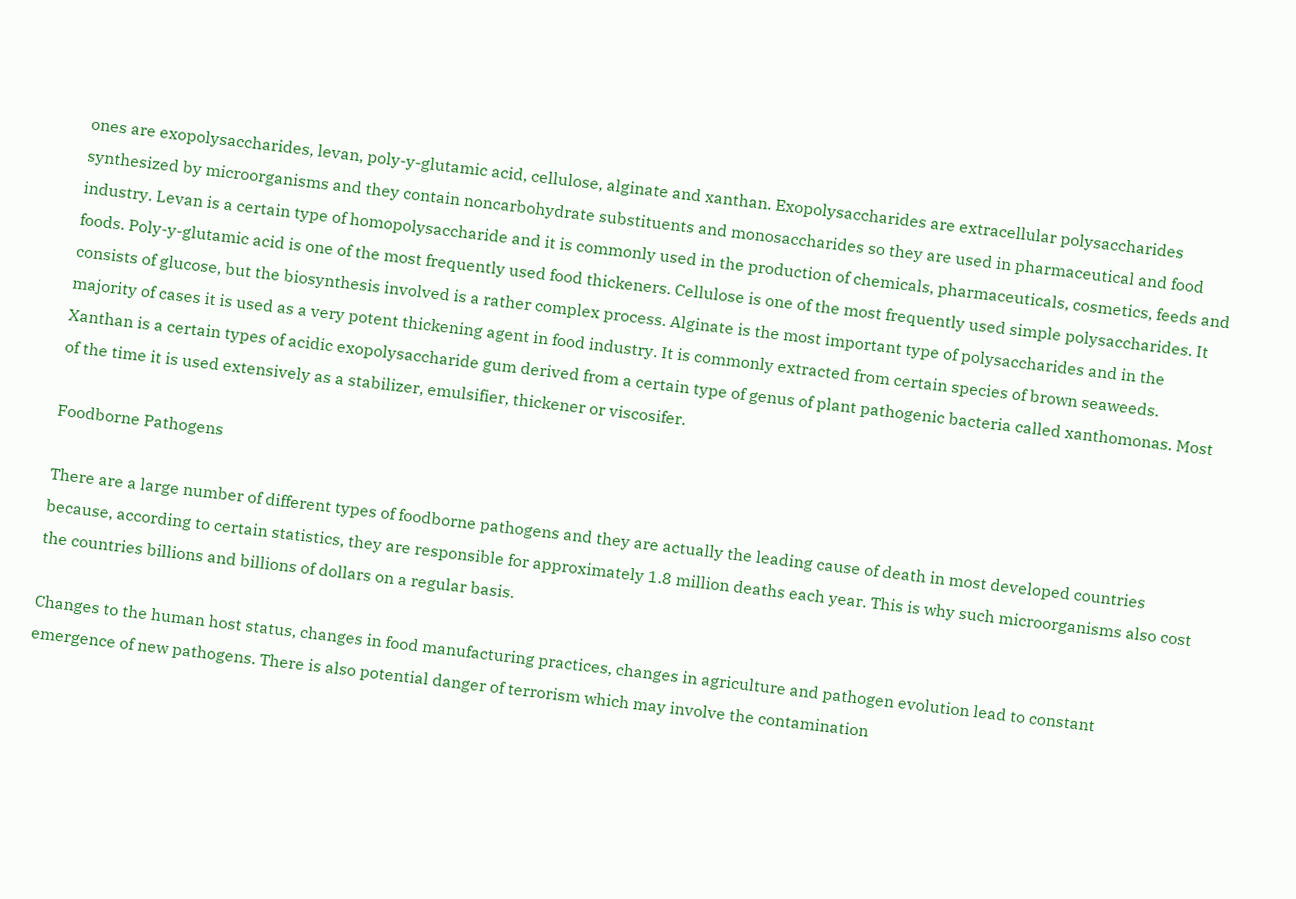ones are exopolysaccharides, levan, poly-y-glutamic acid, cellulose, alginate and xanthan. Exopolysaccharides are extracellular polysaccharides synthesized by microorganisms and they contain noncarbohydrate substituents and monosaccharides so they are used in pharmaceutical and food industry. Levan is a certain type of homopolysaccharide and it is commonly used in the production of chemicals, pharmaceuticals, cosmetics, feeds and foods. Poly-y-glutamic acid is one of the most frequently used food thickeners. Cellulose is one of the most frequently used simple polysaccharides. It consists of glucose, but the biosynthesis involved is a rather complex process. Alginate is the most important type of polysaccharides and in the majority of cases it is used as a very potent thickening agent in food industry. It is commonly extracted from certain species of brown seaweeds. Xanthan is a certain types of acidic exopolysaccharide gum derived from a certain type of genus of plant pathogenic bacteria called xanthomonas. Most of the time it is used extensively as a stabilizer, emulsifier, thickener or viscosifer.

Foodborne Pathogens

There are a large number of different types of foodborne pathogens and they are actually the leading cause of death in most developed countries because, according to certain statistics, they are responsible for approximately 1.8 million deaths each year. This is why such microorganisms also cost the countries billions and billions of dollars on a regular basis.

Changes to the human host status, changes in food manufacturing practices, changes in agriculture and pathogen evolution lead to constant emergence of new pathogens. There is also potential danger of terrorism which may involve the contamination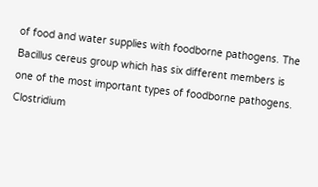of food and water supplies with foodborne pathogens. The Bacillus cereus group which has six different members is one of the most important types of foodborne pathogens. Clostridium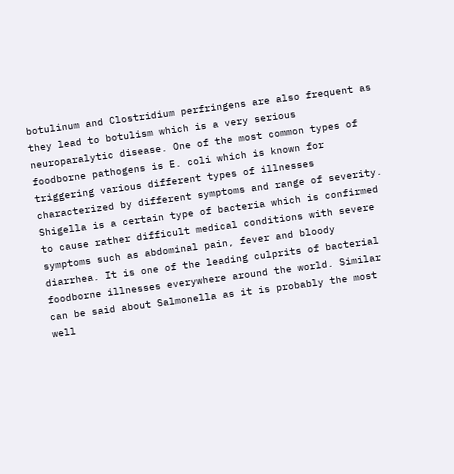botulinum and Clostridium perfringens are also frequent as they lead to botulism which is a very serious neuroparalytic disease. One of the most common types of foodborne pathogens is E. coli which is known for triggering various different types of illnesses characterized by different symptoms and range of severity. Shigella is a certain type of bacteria which is confirmed to cause rather difficult medical conditions with severe symptoms such as abdominal pain, fever and bloody diarrhea. It is one of the leading culprits of bacterial foodborne illnesses everywhere around the world. Similar can be said about Salmonella as it is probably the most well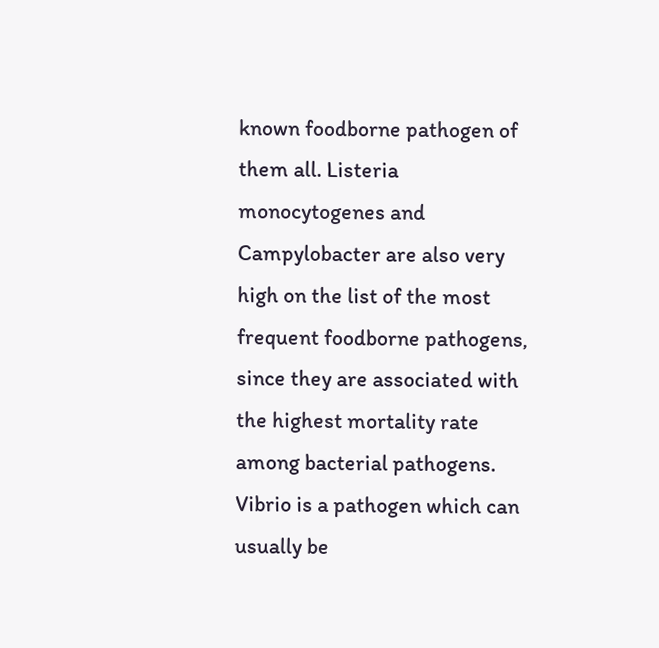known foodborne pathogen of them all. Listeria monocytogenes and Campylobacter are also very high on the list of the most frequent foodborne pathogens, since they are associated with the highest mortality rate among bacterial pathogens. Vibrio is a pathogen which can usually be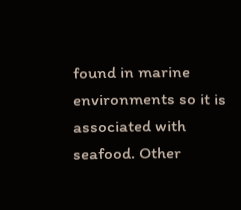found in marine environments so it is associated with seafood. Other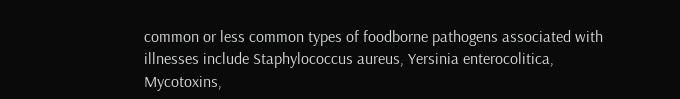common or less common types of foodborne pathogens associated with illnesses include Staphylococcus aureus, Yersinia enterocolitica, Mycotoxins,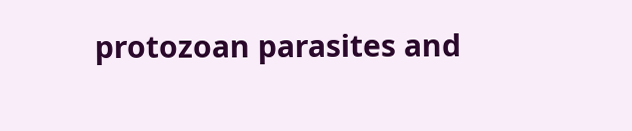protozoan parasites and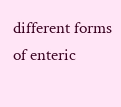different forms of enteric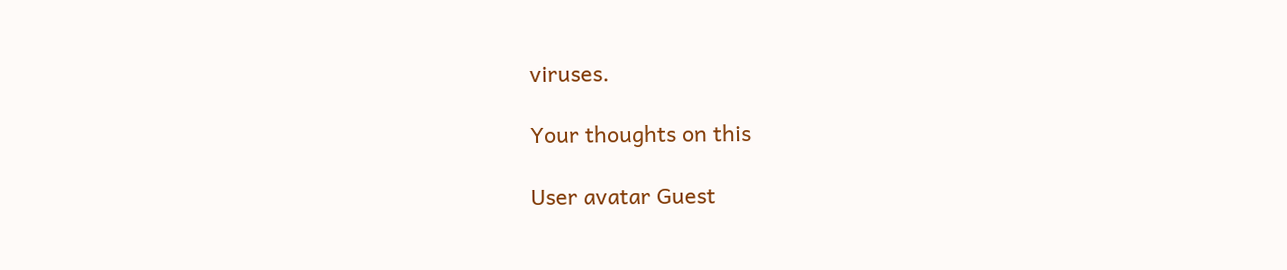viruses.

Your thoughts on this

User avatar Guest